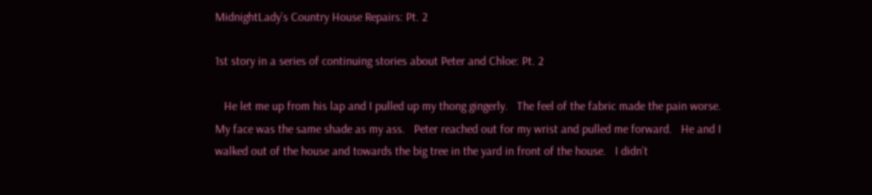MidnightLady’s Country House Repairs: Pt. 2

1st story in a series of continuing stories about Peter and Chloe: Pt. 2

   He let me up from his lap and I pulled up my thong gingerly.   The feel of the fabric made the pain worse.   My face was the same shade as my ass.   Peter reached out for my wrist and pulled me forward.   He and I walked out of the house and towards the big tree in the yard in front of the house.   I didn’t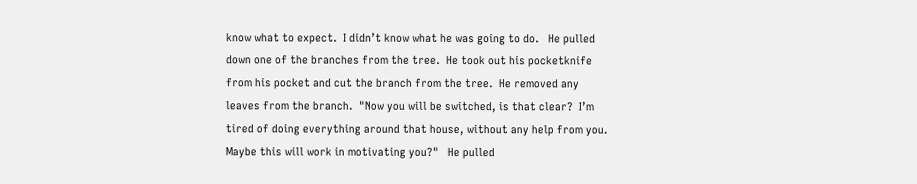know what to expect.  I didn’t know what he was going to do.   He pulled down one of the branches from the tree.  He took out his pocketknife from his pocket and cut the branch from the tree.  He removed any leaves from the branch.  "Now you will be switched, is that clear?  I’m tired of doing everything around that house, without any help from you.  Maybe this will work in motivating you?"   He pulled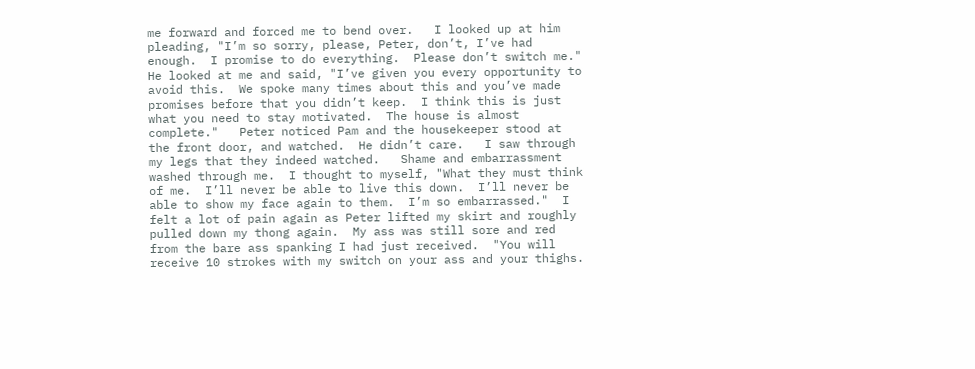me forward and forced me to bend over.   I looked up at him pleading, "I’m so sorry, please, Peter, don’t, I’ve had enough.  I promise to do everything.  Please don’t switch me."   He looked at me and said, "I’ve given you every opportunity to avoid this.  We spoke many times about this and you’ve made promises before that you didn’t keep.  I think this is just what you need to stay motivated.  The house is almost complete."   Peter noticed Pam and the housekeeper stood at the front door, and watched.  He didn’t care.   I saw through my legs that they indeed watched.   Shame and embarrassment washed through me.  I thought to myself, "What they must think of me.  I’ll never be able to live this down.  I’ll never be able to show my face again to them.  I’m so embarrassed."  I felt a lot of pain again as Peter lifted my skirt and roughly pulled down my thong again.  My ass was still sore and red from the bare ass spanking I had just received.  "You will receive 10 strokes with my switch on your ass and your thighs.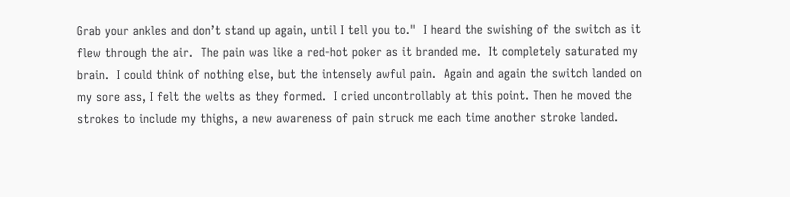Grab your ankles and don’t stand up again, until I tell you to."  I heard the swishing of the switch as it flew through the air.  The pain was like a red-hot poker as it branded me.  It completely saturated my brain.  I could think of nothing else, but the intensely awful pain.  Again and again the switch landed on my sore ass, I felt the welts as they formed.  I cried uncontrollably at this point. Then he moved the strokes to include my thighs, a new awareness of pain struck me each time another stroke landed.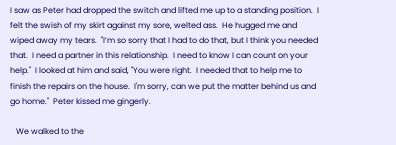I saw as Peter had dropped the switch and lifted me up to a standing position.  I felt the swish of my skirt against my sore, welted ass.  He hugged me and wiped away my tears.  "I’m so sorry that I had to do that, but I think you needed that.  I need a partner in this relationship.  I need to know I can count on your help."  I looked at him and said, "You were right.  I needed that to help me to finish the repairs on the house.  I'm sorry, can we put the matter behind us and go home."  Peter kissed me gingerly.

   We walked to the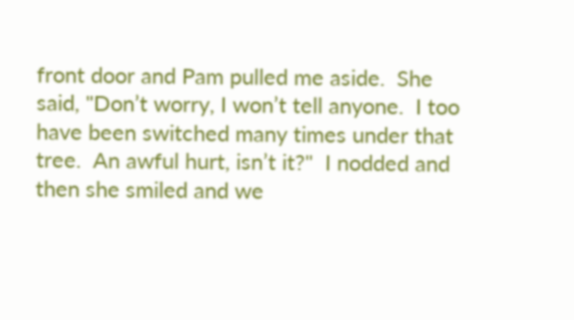front door and Pam pulled me aside.  She said, "Don’t worry, I won’t tell anyone.  I too have been switched many times under that tree.  An awful hurt, isn’t it?"  I nodded and then she smiled and we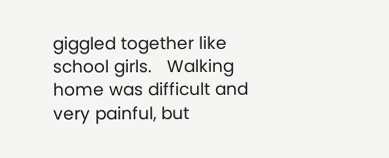giggled together like school girls.   Walking home was difficult and very painful, but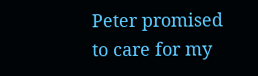Peter promised to care for my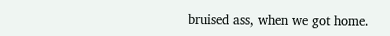bruised ass, when we got home.